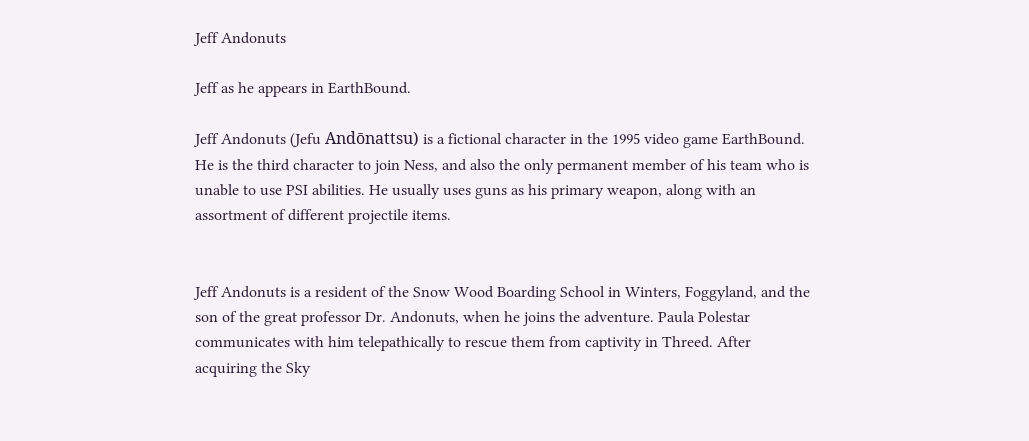Jeff Andonuts

Jeff as he appears in EarthBound.

Jeff Andonuts (Jefu Andōnattsu) is a fictional character in the 1995 video game EarthBound. He is the third character to join Ness, and also the only permanent member of his team who is unable to use PSI abilities. He usually uses guns as his primary weapon, along with an assortment of different projectile items.


Jeff Andonuts is a resident of the Snow Wood Boarding School in Winters, Foggyland, and the son of the great professor Dr. Andonuts, when he joins the adventure. Paula Polestar communicates with him telepathically to rescue them from captivity in Threed. After acquiring the Sky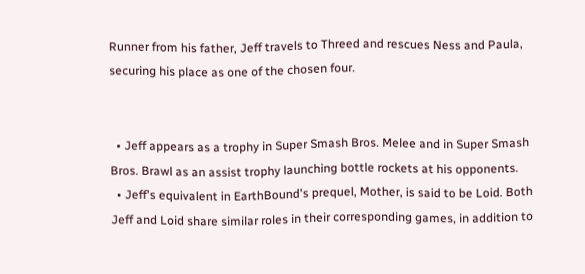Runner from his father, Jeff travels to Threed and rescues Ness and Paula, securing his place as one of the chosen four.


  • Jeff appears as a trophy in Super Smash Bros. Melee and in Super Smash Bros. Brawl as an assist trophy launching bottle rockets at his opponents.
  • Jeff's equivalent in EarthBound's prequel, Mother, is said to be Loid. Both Jeff and Loid share similar roles in their corresponding games, in addition to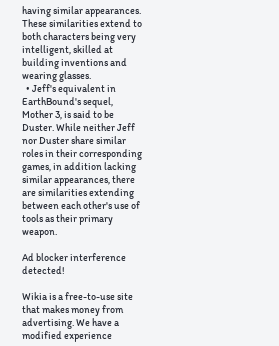having similar appearances. These similarities extend to both characters being very intelligent, skilled at building inventions and wearing glasses.
  • Jeff's equivalent in EarthBound's sequel, Mother 3, is said to be Duster. While neither Jeff nor Duster share similar roles in their corresponding games, in addition lacking similar appearances, there are similarities extending between each other's use of tools as their primary weapon.

Ad blocker interference detected!

Wikia is a free-to-use site that makes money from advertising. We have a modified experience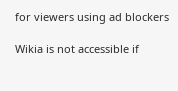for viewers using ad blockers

Wikia is not accessible if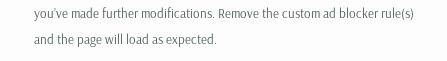you’ve made further modifications. Remove the custom ad blocker rule(s) and the page will load as expected.